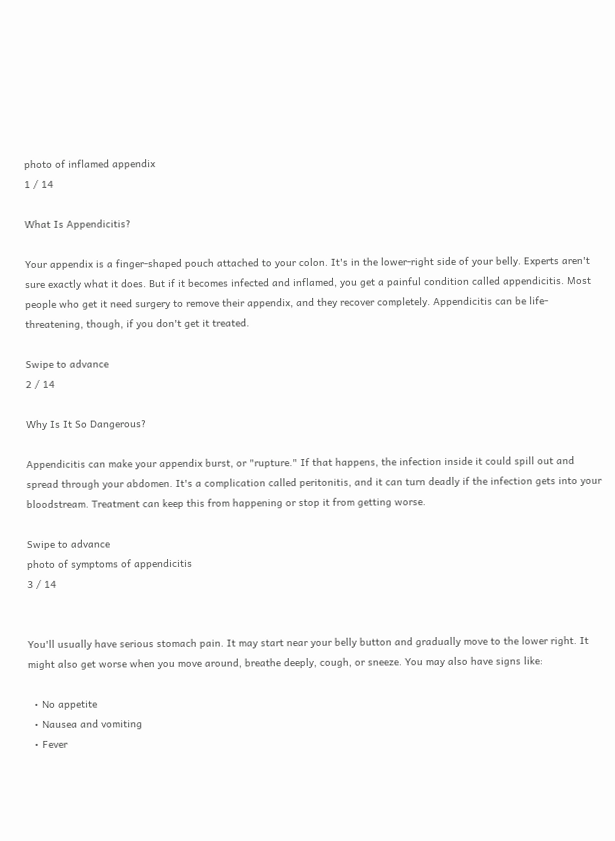photo of inflamed appendix
1 / 14

What Is Appendicitis?

Your appendix is a finger-shaped pouch attached to your colon. It's in the lower-right side of your belly. Experts aren't sure exactly what it does. But if it becomes infected and inflamed, you get a painful condition called appendicitis. Most people who get it need surgery to remove their appendix, and they recover completely. Appendicitis can be life-threatening, though, if you don't get it treated.

Swipe to advance
2 / 14

Why Is It So Dangerous?

Appendicitis can make your appendix burst, or "rupture." If that happens, the infection inside it could spill out and spread through your abdomen. It's a complication called peritonitis, and it can turn deadly if the infection gets into your bloodstream. Treatment can keep this from happening or stop it from getting worse.

Swipe to advance
photo of symptoms of appendicitis
3 / 14


You'll usually have serious stomach pain. It may start near your belly button and gradually move to the lower right. It might also get worse when you move around, breathe deeply, cough, or sneeze. You may also have signs like:

  • No appetite
  • Nausea and vomiting
  • Fever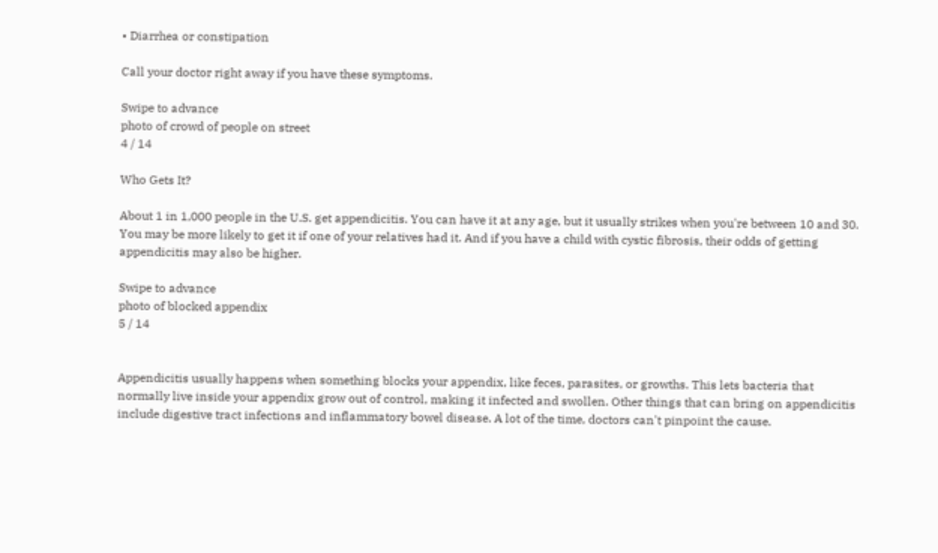• Diarrhea or constipation

Call your doctor right away if you have these symptoms.

Swipe to advance
photo of crowd of people on street
4 / 14

Who Gets It?

About 1 in 1,000 people in the U.S. get appendicitis. You can have it at any age, but it usually strikes when you're between 10 and 30. You may be more likely to get it if one of your relatives had it. And if you have a child with cystic fibrosis, their odds of getting appendicitis may also be higher.

Swipe to advance
photo of blocked appendix
5 / 14


Appendicitis usually happens when something blocks your appendix, like feces, parasites, or growths. This lets bacteria that normally live inside your appendix grow out of control, making it infected and swollen. Other things that can bring on appendicitis include digestive tract infections and inflammatory bowel disease. A lot of the time, doctors can't pinpoint the cause.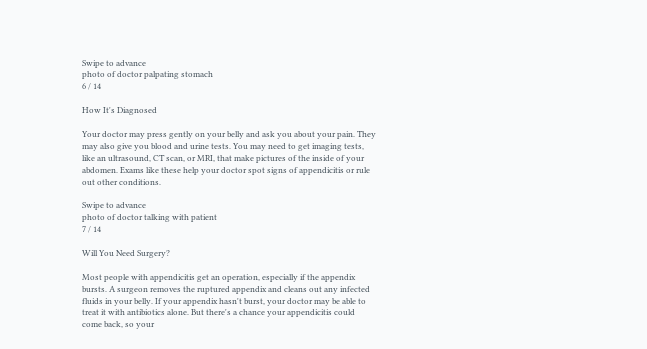Swipe to advance
photo of doctor palpating stomach
6 / 14

How It's Diagnosed

Your doctor may press gently on your belly and ask you about your pain. They may also give you blood and urine tests. You may need to get imaging tests, like an ultrasound, CT scan, or MRI, that make pictures of the inside of your abdomen. Exams like these help your doctor spot signs of appendicitis or rule out other conditions.

Swipe to advance
photo of doctor talking with patient
7 / 14

Will You Need Surgery?

Most people with appendicitis get an operation, especially if the appendix bursts. A surgeon removes the ruptured appendix and cleans out any infected fluids in your belly. If your appendix hasn't burst, your doctor may be able to treat it with antibiotics alone. But there's a chance your appendicitis could come back, so your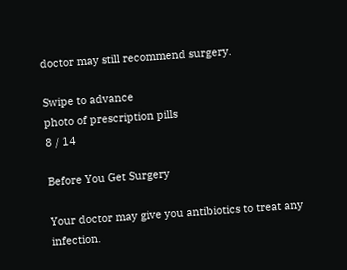doctor may still recommend surgery.

Swipe to advance
photo of prescription pills
8 / 14

Before You Get Surgery

Your doctor may give you antibiotics to treat any infection.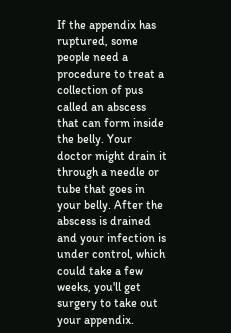If the appendix has ruptured, some people need a procedure to treat a collection of pus called an abscess that can form inside the belly. Your doctor might drain it through a needle or tube that goes in your belly. After the abscess is drained and your infection is under control, which could take a few weeks, you'll get surgery to take out your appendix.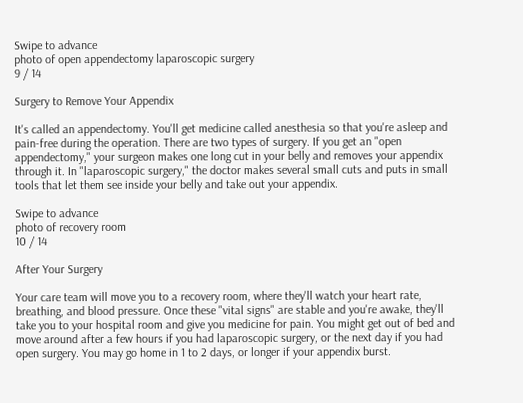Swipe to advance
photo of open appendectomy laparoscopic surgery
9 / 14

Surgery to Remove Your Appendix

It's called an appendectomy. You'll get medicine called anesthesia so that you're asleep and pain-free during the operation. There are two types of surgery. If you get an "open appendectomy," your surgeon makes one long cut in your belly and removes your appendix through it. In "laparoscopic surgery," the doctor makes several small cuts and puts in small tools that let them see inside your belly and take out your appendix.

Swipe to advance
photo of recovery room
10 / 14

After Your Surgery

Your care team will move you to a recovery room, where they'll watch your heart rate, breathing, and blood pressure. Once these "vital signs" are stable and you're awake, they'll take you to your hospital room and give you medicine for pain. You might get out of bed and move around after a few hours if you had laparoscopic surgery, or the next day if you had open surgery. You may go home in 1 to 2 days, or longer if your appendix burst.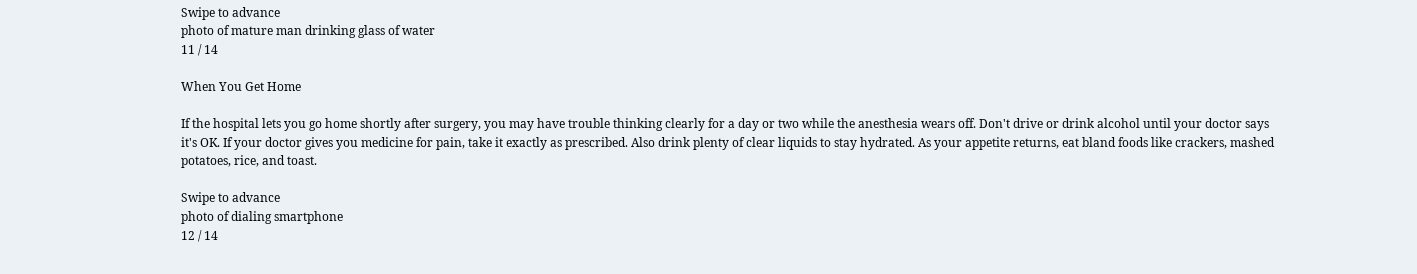Swipe to advance
photo of mature man drinking glass of water
11 / 14

When You Get Home

If the hospital lets you go home shortly after surgery, you may have trouble thinking clearly for a day or two while the anesthesia wears off. Don't drive or drink alcohol until your doctor says it's OK. If your doctor gives you medicine for pain, take it exactly as prescribed. Also drink plenty of clear liquids to stay hydrated. As your appetite returns, eat bland foods like crackers, mashed potatoes, rice, and toast.

Swipe to advance
photo of dialing smartphone
12 / 14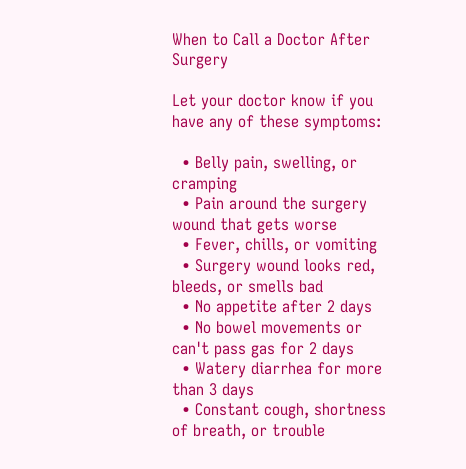When to Call a Doctor After Surgery

Let your doctor know if you have any of these symptoms:

  • Belly pain, swelling, or cramping
  • Pain around the surgery wound that gets worse
  • Fever, chills, or vomiting
  • Surgery wound looks red, bleeds, or smells bad
  • No appetite after 2 days
  • No bowel movements or can't pass gas for 2 days
  • Watery diarrhea for more than 3 days
  • Constant cough, shortness of breath, or trouble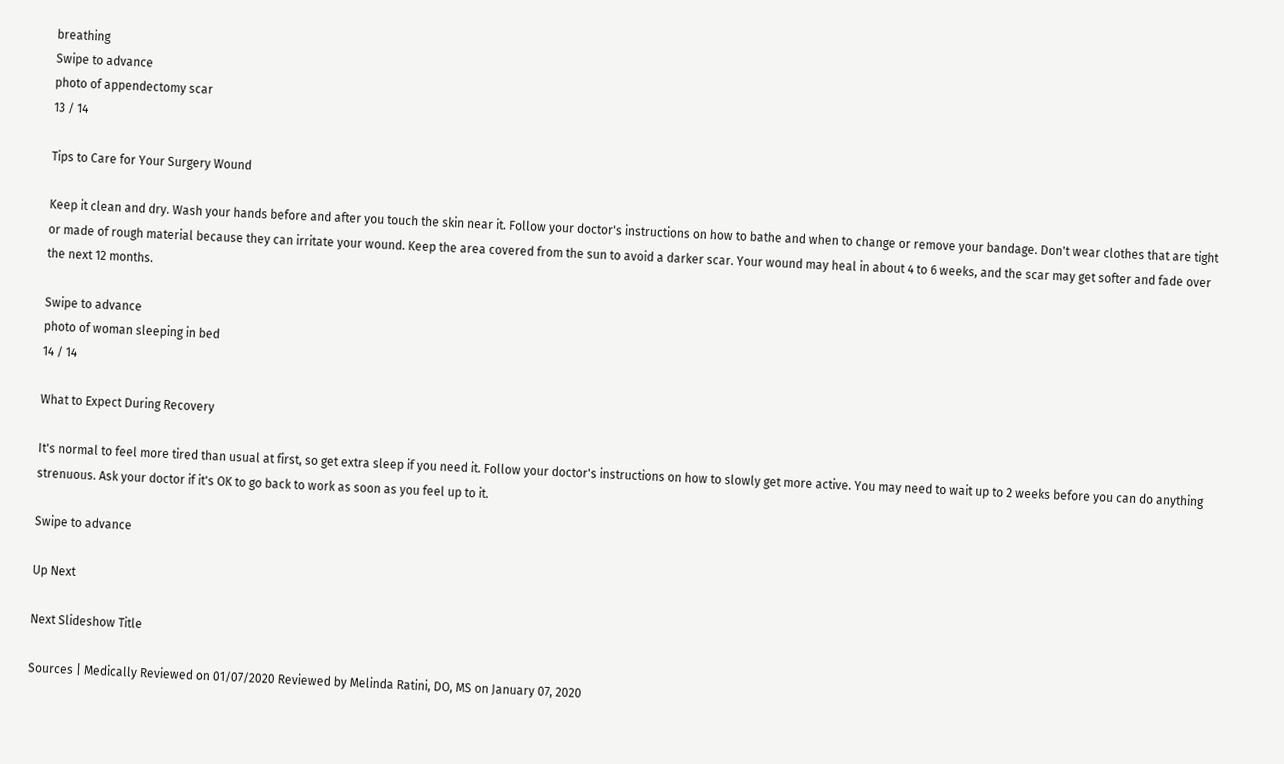breathing
Swipe to advance
photo of appendectomy scar
13 / 14

Tips to Care for Your Surgery Wound

Keep it clean and dry. Wash your hands before and after you touch the skin near it. Follow your doctor's instructions on how to bathe and when to change or remove your bandage. Don't wear clothes that are tight or made of rough material because they can irritate your wound. Keep the area covered from the sun to avoid a darker scar. Your wound may heal in about 4 to 6 weeks, and the scar may get softer and fade over the next 12 months.

Swipe to advance
photo of woman sleeping in bed
14 / 14

What to Expect During Recovery

It's normal to feel more tired than usual at first, so get extra sleep if you need it. Follow your doctor's instructions on how to slowly get more active. You may need to wait up to 2 weeks before you can do anything strenuous. Ask your doctor if it's OK to go back to work as soon as you feel up to it.

Swipe to advance

Up Next

Next Slideshow Title

Sources | Medically Reviewed on 01/07/2020 Reviewed by Melinda Ratini, DO, MS on January 07, 2020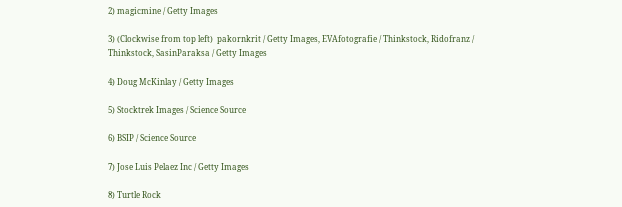2) magicmine / Getty Images

3) (Clockwise from top left)  pakornkrit / Getty Images, EVAfotografie / Thinkstock, Ridofranz / Thinkstock, SasinParaksa / Getty Images

4) Doug McKinlay / Getty Images

5) Stocktrek Images / Science Source

6) BSIP / Science Source

7) Jose Luis Pelaez Inc / Getty Images

8) Turtle Rock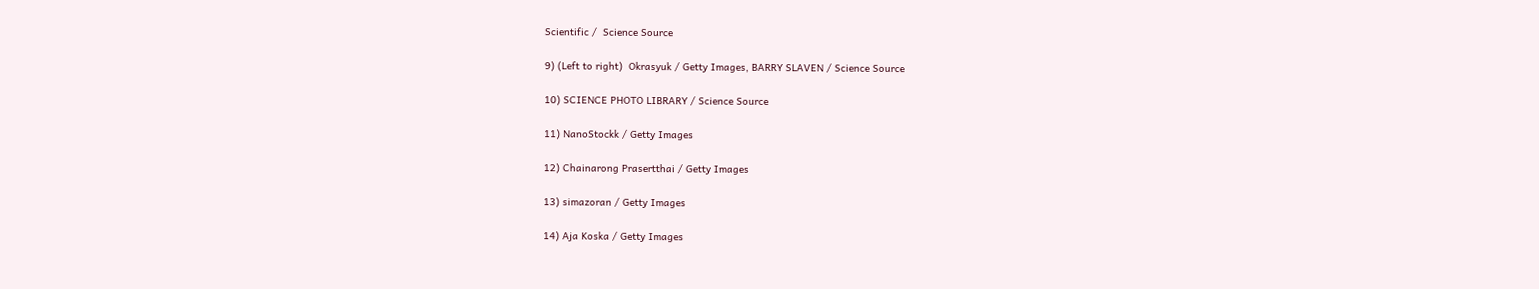Scientific /  Science Source

9) (Left to right)  Okrasyuk / Getty Images, BARRY SLAVEN / Science Source

10) SCIENCE PHOTO LIBRARY / Science Source

11) NanoStockk / Getty Images

12) Chainarong Prasertthai / Getty Images

13) simazoran / Getty Images

14) Aja Koska / Getty Images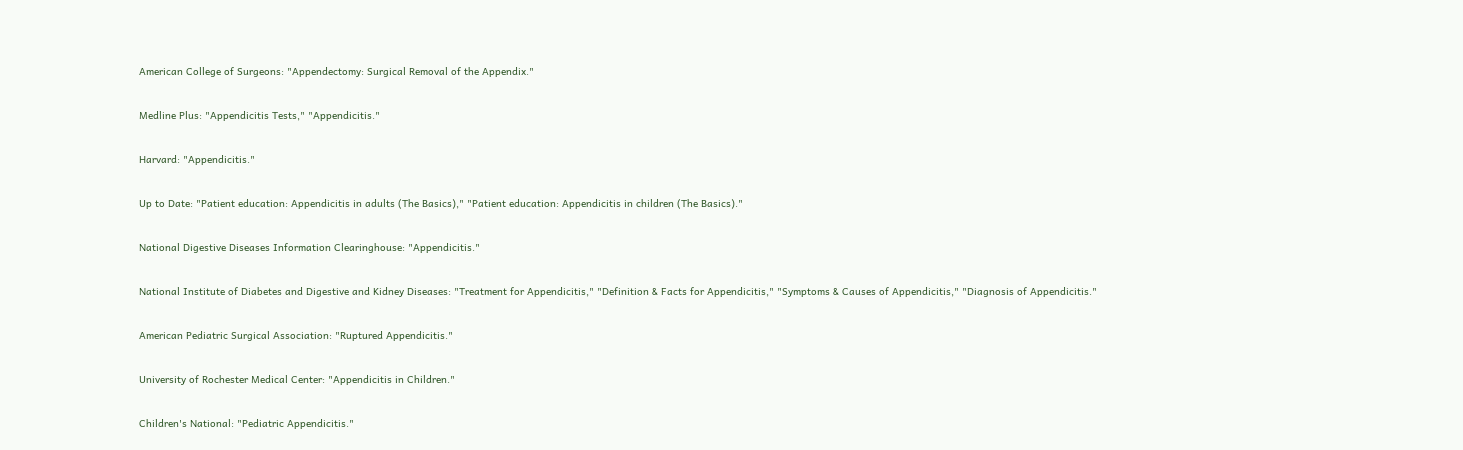American College of Surgeons: "Appendectomy: Surgical Removal of the Appendix."

Medline Plus: "Appendicitis Tests," "Appendicitis."

Harvard: "Appendicitis."

Up to Date: "Patient education: Appendicitis in adults (The Basics)," "Patient education: Appendicitis in children (The Basics)."

National Digestive Diseases Information Clearinghouse: "Appendicitis."

National Institute of Diabetes and Digestive and Kidney Diseases: "Treatment for Appendicitis," "Definition & Facts for Appendicitis," "Symptoms & Causes of Appendicitis," "Diagnosis of Appendicitis."

American Pediatric Surgical Association: "Ruptured Appendicitis."

University of Rochester Medical Center: "Appendicitis in Children."

Children's National: "Pediatric Appendicitis."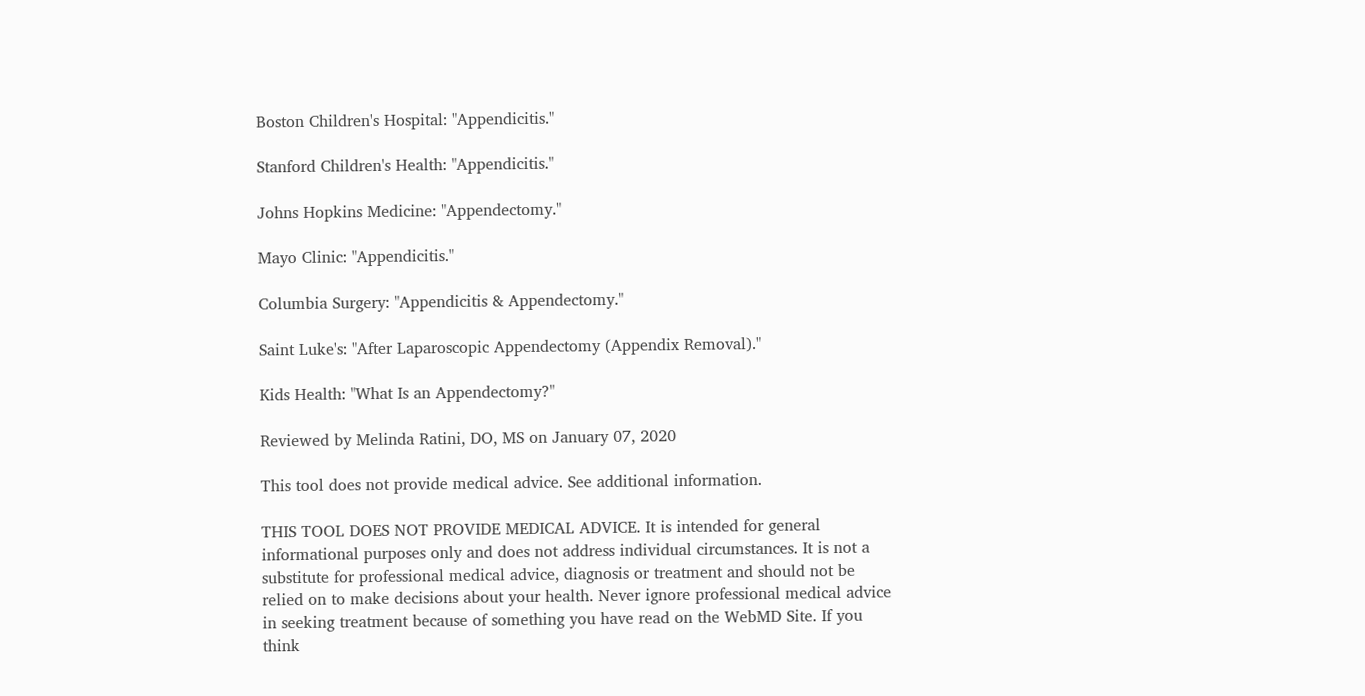Boston Children's Hospital: "Appendicitis."

Stanford Children's Health: "Appendicitis."

Johns Hopkins Medicine: "Appendectomy."

Mayo Clinic: "Appendicitis."

Columbia Surgery: "Appendicitis & Appendectomy."

Saint Luke's: "After Laparoscopic Appendectomy (Appendix Removal)."

Kids Health: "What Is an Appendectomy?"

Reviewed by Melinda Ratini, DO, MS on January 07, 2020

This tool does not provide medical advice. See additional information.

THIS TOOL DOES NOT PROVIDE MEDICAL ADVICE. It is intended for general informational purposes only and does not address individual circumstances. It is not a substitute for professional medical advice, diagnosis or treatment and should not be relied on to make decisions about your health. Never ignore professional medical advice in seeking treatment because of something you have read on the WebMD Site. If you think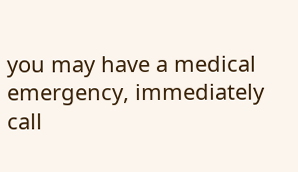you may have a medical emergency, immediately call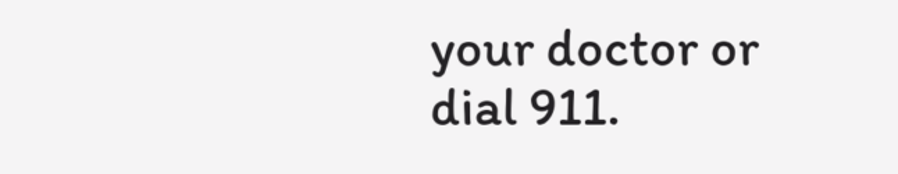your doctor or dial 911.